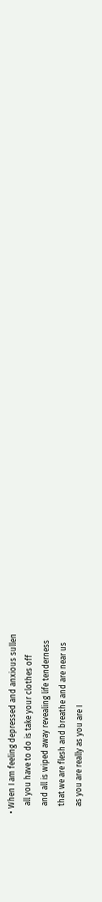• When I am feeling depressed and anxious sullen
    all you have to do is take your clothes off
    and all is wiped away revealing life tenderness
    that we are flesh and breathe and are near us
    as you are really as you are I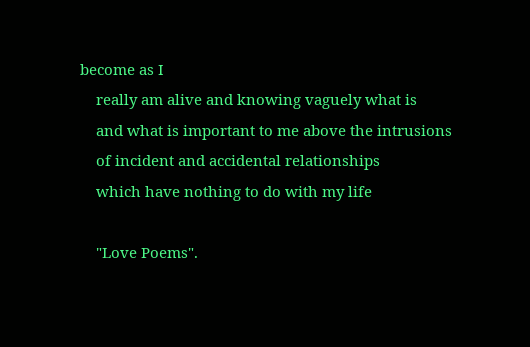become as I
    really am alive and knowing vaguely what is
    and what is important to me above the intrusions
    of incident and accidental relationships
    which have nothing to do with my life

    "Love Poems".